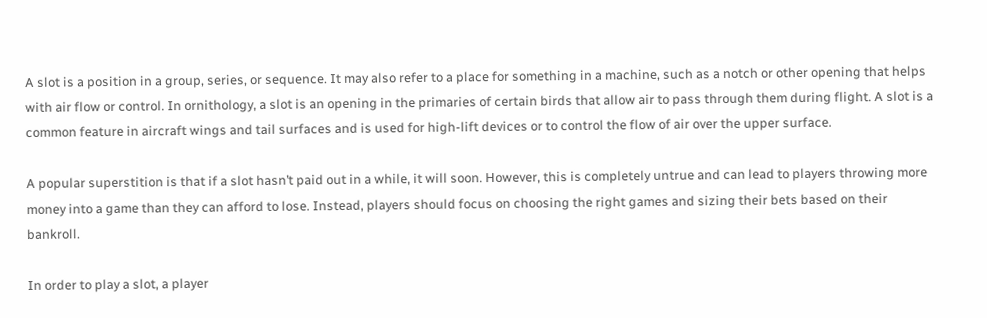A slot is a position in a group, series, or sequence. It may also refer to a place for something in a machine, such as a notch or other opening that helps with air flow or control. In ornithology, a slot is an opening in the primaries of certain birds that allow air to pass through them during flight. A slot is a common feature in aircraft wings and tail surfaces and is used for high-lift devices or to control the flow of air over the upper surface.

A popular superstition is that if a slot hasn’t paid out in a while, it will soon. However, this is completely untrue and can lead to players throwing more money into a game than they can afford to lose. Instead, players should focus on choosing the right games and sizing their bets based on their bankroll.

In order to play a slot, a player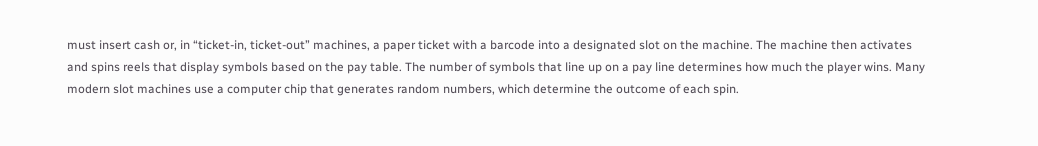must insert cash or, in “ticket-in, ticket-out” machines, a paper ticket with a barcode into a designated slot on the machine. The machine then activates and spins reels that display symbols based on the pay table. The number of symbols that line up on a pay line determines how much the player wins. Many modern slot machines use a computer chip that generates random numbers, which determine the outcome of each spin.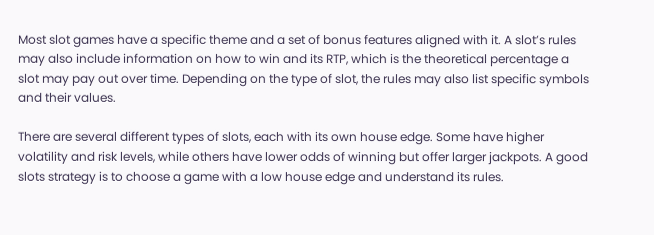Most slot games have a specific theme and a set of bonus features aligned with it. A slot’s rules may also include information on how to win and its RTP, which is the theoretical percentage a slot may pay out over time. Depending on the type of slot, the rules may also list specific symbols and their values.

There are several different types of slots, each with its own house edge. Some have higher volatility and risk levels, while others have lower odds of winning but offer larger jackpots. A good slots strategy is to choose a game with a low house edge and understand its rules.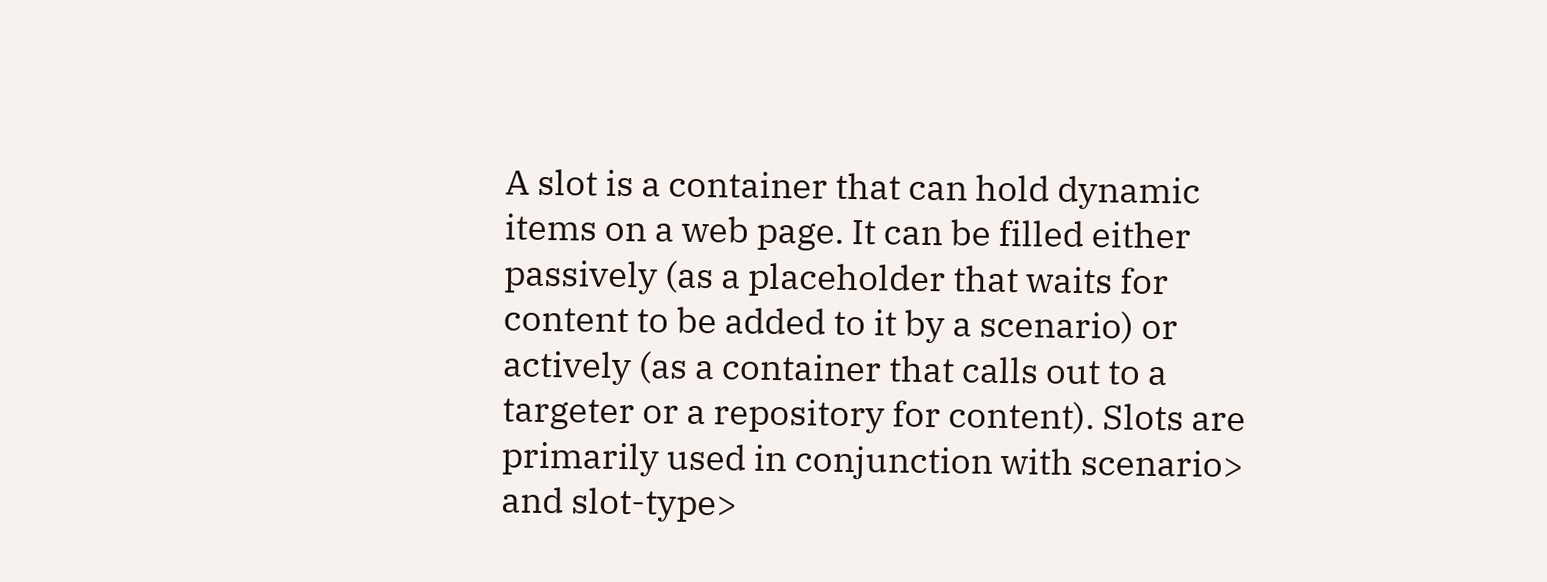A slot is a container that can hold dynamic items on a web page. It can be filled either passively (as a placeholder that waits for content to be added to it by a scenario) or actively (as a container that calls out to a targeter or a repository for content). Slots are primarily used in conjunction with scenario> and slot-type>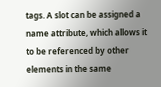tags. A slot can be assigned a name attribute, which allows it to be referenced by other elements in the same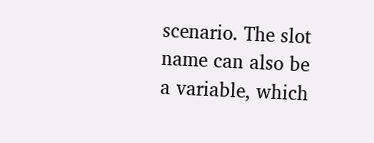scenario. The slot name can also be a variable, which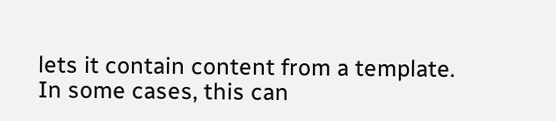lets it contain content from a template. In some cases, this can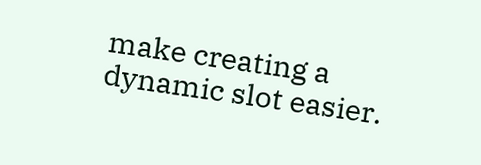make creating a dynamic slot easier.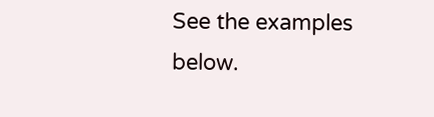See the examples below.